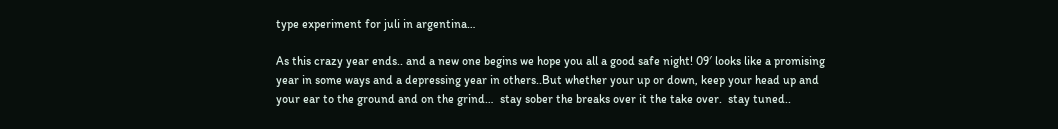type experiment for juli in argentina…

As this crazy year ends.. and a new one begins we hope you all a good safe night! 09′ looks like a promising year in some ways and a depressing year in others..But whether your up or down, keep your head up and your ear to the ground and on the grind…  stay sober the breaks over it the take over.  stay tuned..